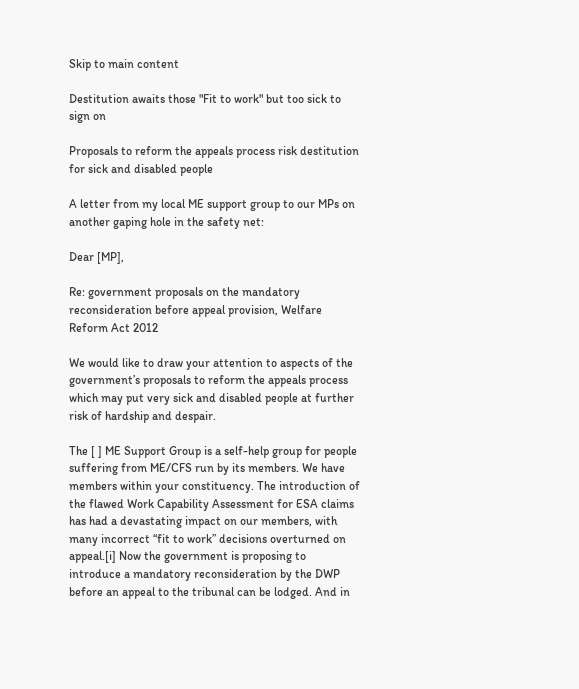Skip to main content

Destitution awaits those "Fit to work" but too sick to sign on

Proposals to reform the appeals process risk destitution for sick and disabled people

A letter from my local ME support group to our MPs on another gaping hole in the safety net:

Dear [MP],

Re: government proposals on the mandatory reconsideration before appeal provision, Welfare Reform Act 2012

We would like to draw your attention to aspects of the government’s proposals to reform the appeals process which may put very sick and disabled people at further risk of hardship and despair.

The [ ] ME Support Group is a self-help group for people suffering from ME/CFS run by its members. We have members within your constituency. The introduction of the flawed Work Capability Assessment for ESA claims has had a devastating impact on our members, with many incorrect “fit to work” decisions overturned on appeal.[i] Now the government is proposing to introduce a mandatory reconsideration by the DWP before an appeal to the tribunal can be lodged. And in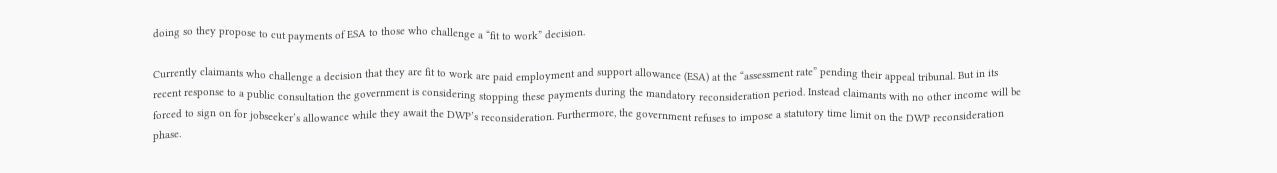doing so they propose to cut payments of ESA to those who challenge a “fit to work” decision.

Currently claimants who challenge a decision that they are fit to work are paid employment and support allowance (ESA) at the “assessment rate” pending their appeal tribunal. But in its recent response to a public consultation the government is considering stopping these payments during the mandatory reconsideration period. Instead claimants with no other income will be forced to sign on for jobseeker’s allowance while they await the DWP’s reconsideration. Furthermore, the government refuses to impose a statutory time limit on the DWP reconsideration phase.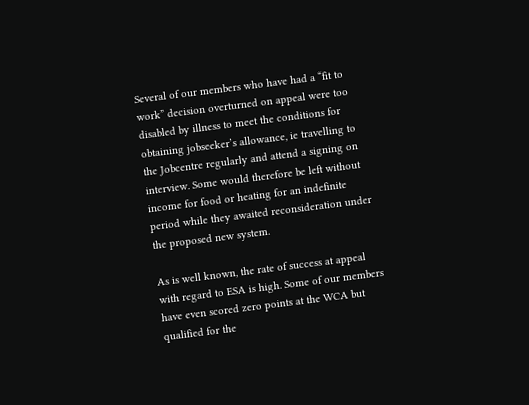Several of our members who have had a “fit to work” decision overturned on appeal were too disabled by illness to meet the conditions for obtaining jobseeker’s allowance, ie travelling to the Jobcentre regularly and attend a signing on interview. Some would therefore be left without income for food or heating for an indefinite period while they awaited reconsideration under the proposed new system.

As is well known, the rate of success at appeal with regard to ESA is high. Some of our members have even scored zero points at the WCA but qualified for the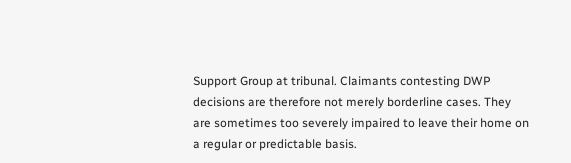Support Group at tribunal. Claimants contesting DWP decisions are therefore not merely borderline cases. They are sometimes too severely impaired to leave their home on a regular or predictable basis.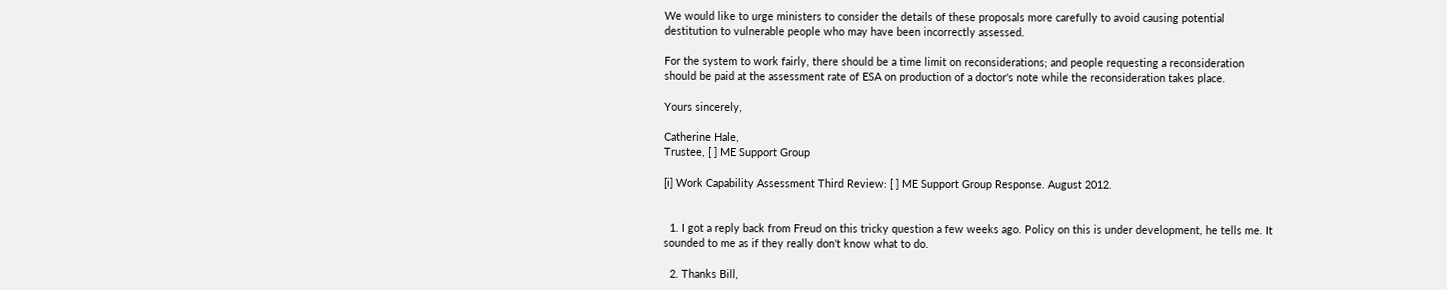We would like to urge ministers to consider the details of these proposals more carefully to avoid causing potential destitution to vulnerable people who may have been incorrectly assessed.

For the system to work fairly, there should be a time limit on reconsiderations; and people requesting a reconsideration should be paid at the assessment rate of ESA on production of a doctor's note while the reconsideration takes place.

Yours sincerely,

Catherine Hale,
Trustee, [ ] ME Support Group

[i] Work Capability Assessment Third Review: [ ] ME Support Group Response. August 2012.


  1. I got a reply back from Freud on this tricky question a few weeks ago. Policy on this is under development, he tells me. It sounded to me as if they really don't know what to do.

  2. Thanks Bill,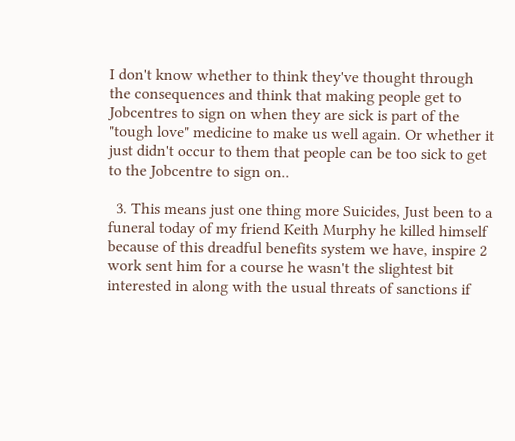I don't know whether to think they've thought through the consequences and think that making people get to Jobcentres to sign on when they are sick is part of the "tough love" medicine to make us well again. Or whether it just didn't occur to them that people can be too sick to get to the Jobcentre to sign on..

  3. This means just one thing more Suicides, Just been to a funeral today of my friend Keith Murphy he killed himself because of this dreadful benefits system we have, inspire 2 work sent him for a course he wasn't the slightest bit interested in along with the usual threats of sanctions if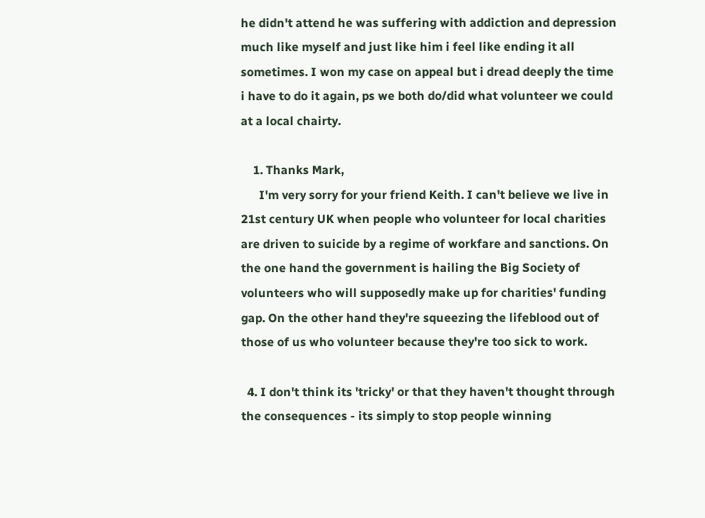he didn't attend he was suffering with addiction and depression much like myself and just like him i feel like ending it all sometimes. I won my case on appeal but i dread deeply the time i have to do it again, ps we both do/did what volunteer we could at a local chairty.

    1. Thanks Mark,
      I'm very sorry for your friend Keith. I can't believe we live in 21st century UK when people who volunteer for local charities are driven to suicide by a regime of workfare and sanctions. On the one hand the government is hailing the Big Society of volunteers who will supposedly make up for charities' funding gap. On the other hand they're squeezing the lifeblood out of those of us who volunteer because they're too sick to work.

  4. I don't think its 'tricky' or that they haven't thought through the consequences - its simply to stop people winning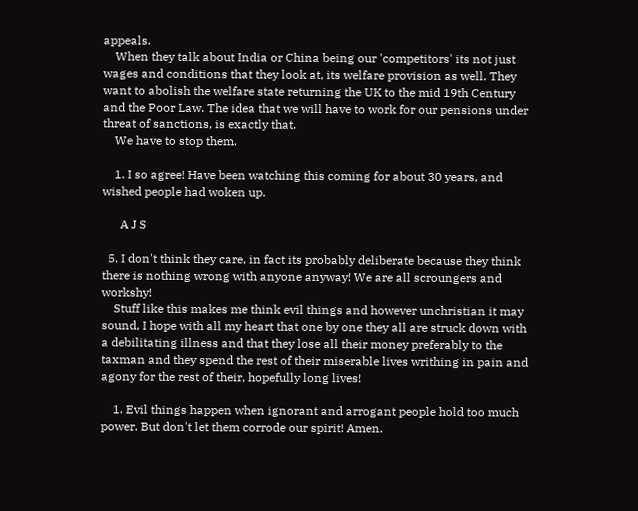appeals.
    When they talk about India or China being our 'competitors' its not just wages and conditions that they look at, its welfare provision as well. They want to abolish the welfare state returning the UK to the mid 19th Century and the Poor Law. The idea that we will have to work for our pensions under threat of sanctions, is exactly that.
    We have to stop them.

    1. I so agree! Have been watching this coming for about 30 years, and wished people had woken up.

      A J S

  5. I don't think they care, in fact its probably deliberate because they think there is nothing wrong with anyone anyway! We are all scroungers and workshy!
    Stuff like this makes me think evil things and however unchristian it may sound, I hope with all my heart that one by one they all are struck down with a debilitating illness and that they lose all their money preferably to the taxman and they spend the rest of their miserable lives writhing in pain and agony for the rest of their, hopefully long lives!

    1. Evil things happen when ignorant and arrogant people hold too much power. But don't let them corrode our spirit! Amen.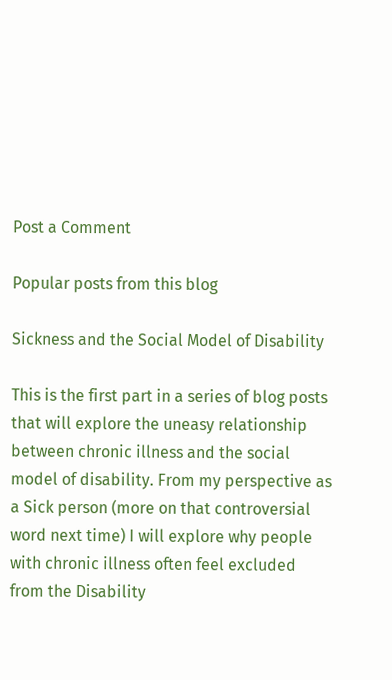Post a Comment

Popular posts from this blog

Sickness and the Social Model of Disability

This is the first part in a series of blog posts that will explore the uneasy relationship between chronic illness and the social model of disability. From my perspective as a Sick person (more on that controversial word next time) I will explore why people with chronic illness often feel excluded from the Disability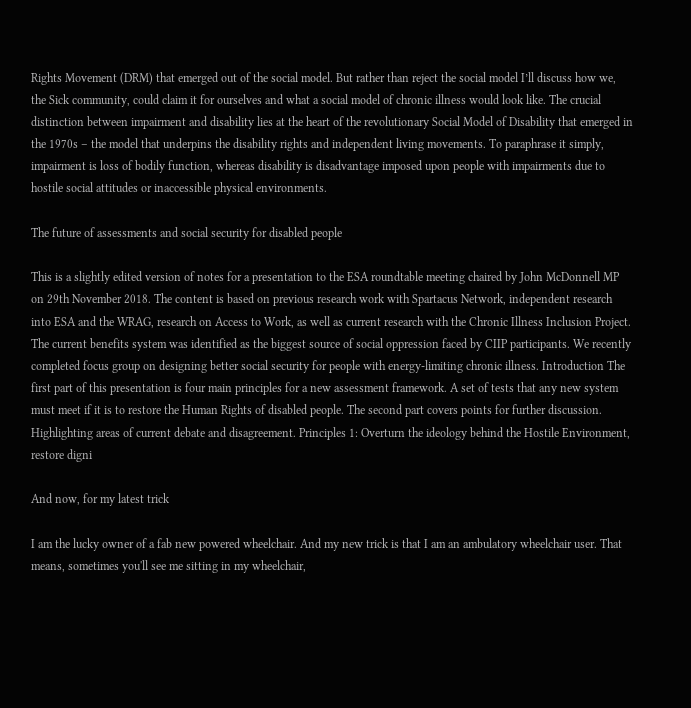Rights Movement (DRM) that emerged out of the social model. But rather than reject the social model I’ll discuss how we, the Sick community, could claim it for ourselves and what a social model of chronic illness would look like. The crucial distinction between impairment and disability lies at the heart of the revolutionary Social Model of Disability that emerged in the 1970s – the model that underpins the disability rights and independent living movements. To paraphrase it simply, impairment is loss of bodily function, whereas disability is disadvantage imposed upon people with impairments due to hostile social attitudes or inaccessible physical environments.

The future of assessments and social security for disabled people

This is a slightly edited version of notes for a presentation to the ESA roundtable meeting chaired by John McDonnell MP on 29th November 2018. The content is based on previous research work with Spartacus Network, independent research into ESA and the WRAG, research on Access to Work, as well as current research with the Chronic Illness Inclusion Project. The current benefits system was identified as the biggest source of social oppression faced by CIIP participants. We recently completed focus group on designing better social security for people with energy-limiting chronic illness. Introduction The first part of this presentation is four main principles for a new assessment framework. A set of tests that any new system must meet if it is to restore the Human Rights of disabled people. The second part covers points for further discussion. Highlighting areas of current debate and disagreement. Principles 1: Overturn the ideology behind the Hostile Environment, restore digni

And now, for my latest trick

I am the lucky owner of a fab new powered wheelchair. And my new trick is that I am an ambulatory wheelchair user. That means, sometimes you'll see me sitting in my wheelchair,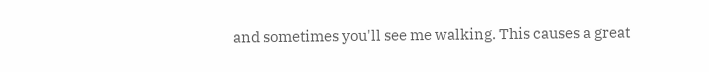and sometimes you'll see me walking. This causes a great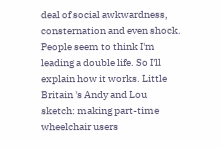deal of social awkwardness, consternation and even shock. People seem to think I'm leading a double life. So I'll explain how it works. Little Britain 's Andy and Lou sketch: making part-time wheelchair users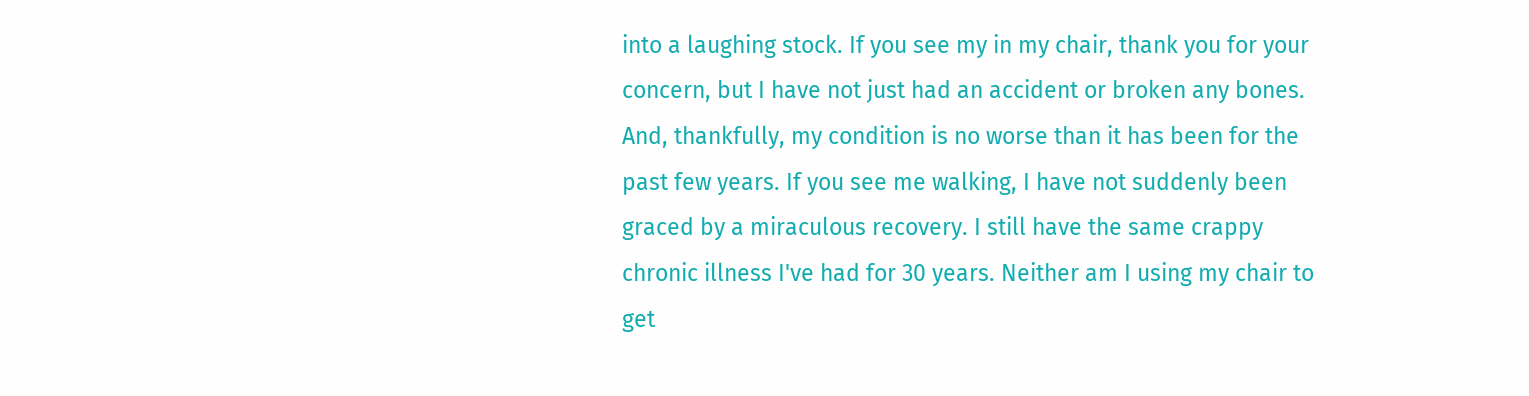into a laughing stock. If you see my in my chair, thank you for your concern, but I have not just had an accident or broken any bones. And, thankfully, my condition is no worse than it has been for the past few years. If you see me walking, I have not suddenly been graced by a miraculous recovery. I still have the same crappy chronic illness I've had for 30 years. Neither am I using my chair to get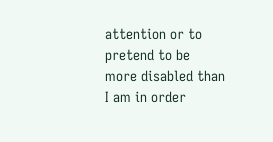attention or to pretend to be more disabled than I am in order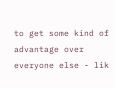to get some kind of advantage over everyone else - lik